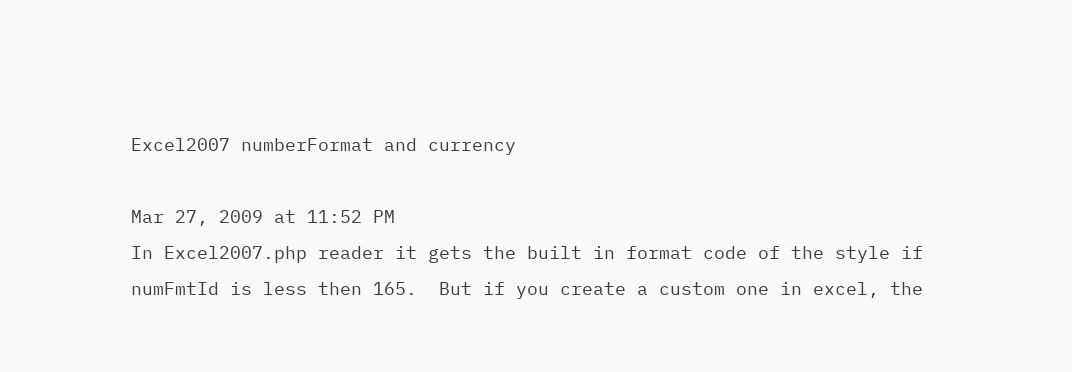Excel2007 numberFormat and currency

Mar 27, 2009 at 11:52 PM
In Excel2007.php reader it gets the built in format code of the style if numFmtId is less then 165.  But if you create a custom one in excel, the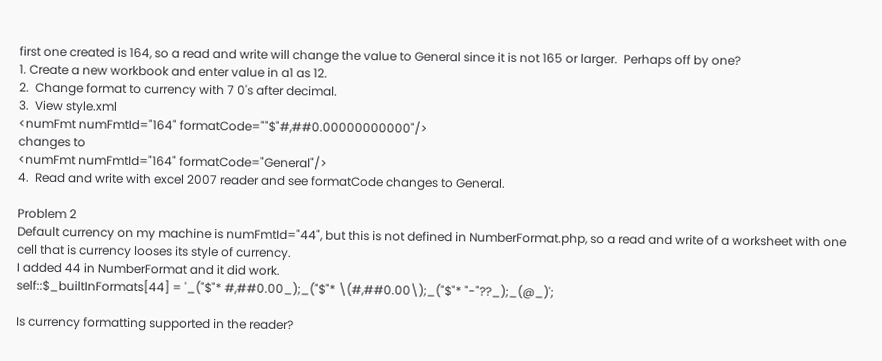first one created is 164, so a read and write will change the value to General since it is not 165 or larger.  Perhaps off by one?
1. Create a new workbook and enter value in a1 as 12.
2.  Change format to currency with 7 0's after decimal.
3.  View style.xml
<numFmt numFmtId="164" formatCode=""$"#,##0.00000000000"/>
changes to
<numFmt numFmtId="164" formatCode="General"/>
4.  Read and write with excel 2007 reader and see formatCode changes to General.

Problem 2
Default currency on my machine is numFmtId="44", but this is not defined in NumberFormat.php, so a read and write of a worksheet with one cell that is currency looses its style of currency.
I added 44 in NumberFormat and it did work.
self::$_builtInFormats[44] = '_("$"* #,##0.00_);_("$"* \(#,##0.00\);_("$"* "-"??_);_(@_)';

Is currency formatting supported in the reader?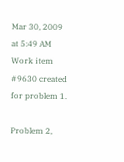Mar 30, 2009 at 5:49 AM
Work item #9630 created for problem 1.

Problem 2,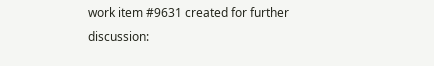work item #9631 created for further discussion: